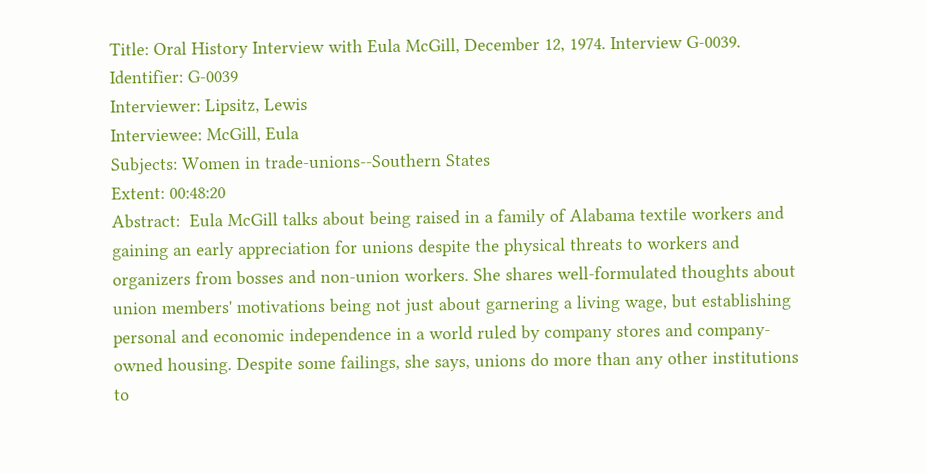Title: Oral History Interview with Eula McGill, December 12, 1974. Interview G-0039.
Identifier: G-0039
Interviewer: Lipsitz, Lewis
Interviewee: McGill, Eula
Subjects: Women in trade-unions--Southern States
Extent: 00:48:20
Abstract:  Eula McGill talks about being raised in a family of Alabama textile workers and gaining an early appreciation for unions despite the physical threats to workers and organizers from bosses and non-union workers. She shares well-formulated thoughts about union members' motivations being not just about garnering a living wage, but establishing personal and economic independence in a world ruled by company stores and company-owned housing. Despite some failings, she says, unions do more than any other institutions to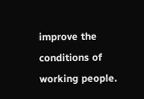improve the conditions of working people.